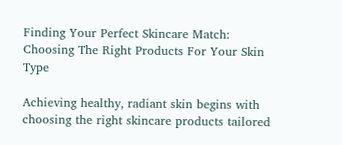Finding Your Perfect Skincare Match: Choosing The Right Products For Your Skin Type

Achieving healthy, radiant skin begins with choosing the right skincare products tailored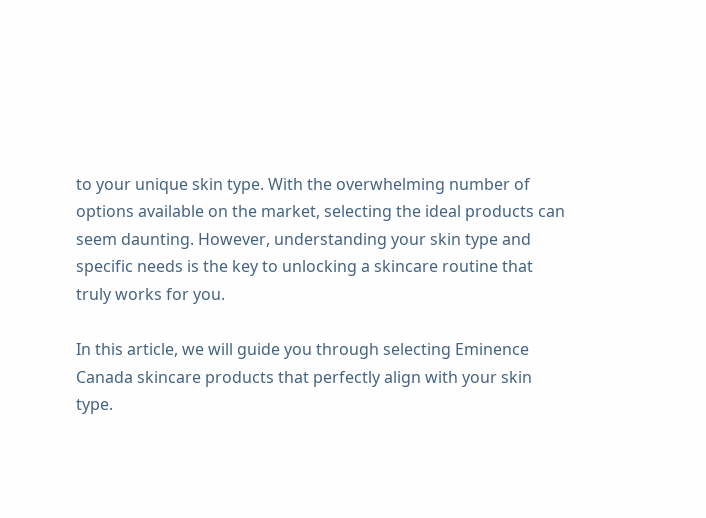to your unique skin type. With the overwhelming number of options available on the market, selecting the ideal products can seem daunting. However, understanding your skin type and specific needs is the key to unlocking a skincare routine that truly works for you.

In this article, we will guide you through selecting Eminence Canada skincare products that perfectly align with your skin type.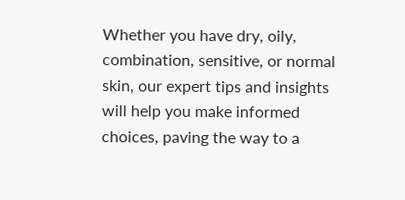Whether you have dry, oily, combination, sensitive, or normal skin, our expert tips and insights will help you make informed choices, paving the way to a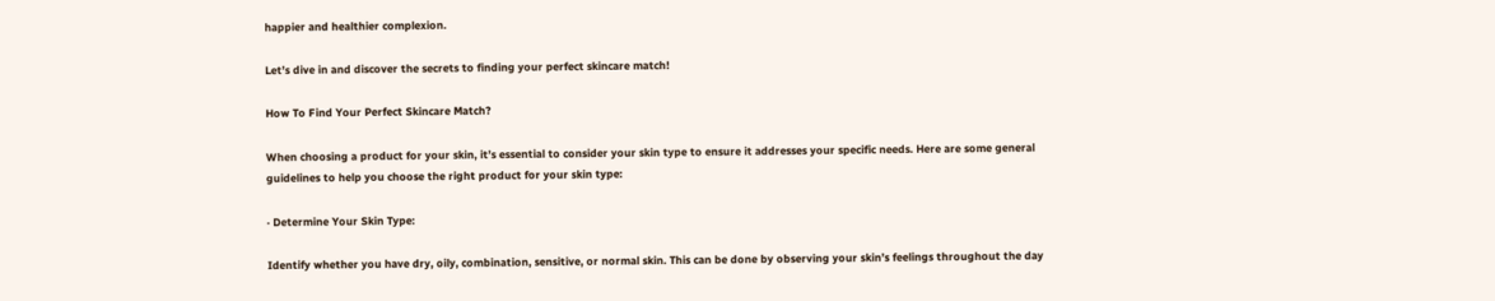happier and healthier complexion.

Let’s dive in and discover the secrets to finding your perfect skincare match!

How To Find Your Perfect Skincare Match?

When choosing a product for your skin, it’s essential to consider your skin type to ensure it addresses your specific needs. Here are some general guidelines to help you choose the right product for your skin type:

· Determine Your Skin Type:

Identify whether you have dry, oily, combination, sensitive, or normal skin. This can be done by observing your skin’s feelings throughout the day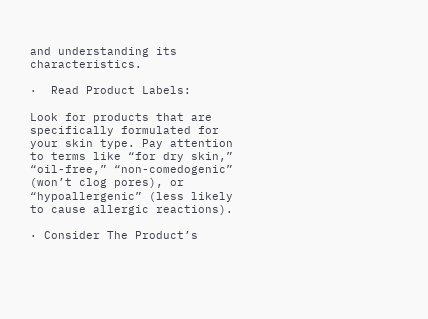and understanding its characteristics.

·  Read Product Labels:

Look for products that are specifically formulated for your skin type. Pay attention to terms like “for dry skin,” “oil-free,” “non-comedogenic” (won’t clog pores), or “hypoallergenic” (less likely to cause allergic reactions).

· Consider The Product’s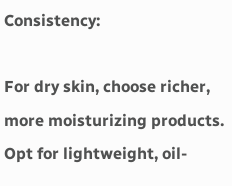Consistency:

For dry skin, choose richer, more moisturizing products. Opt for lightweight, oil-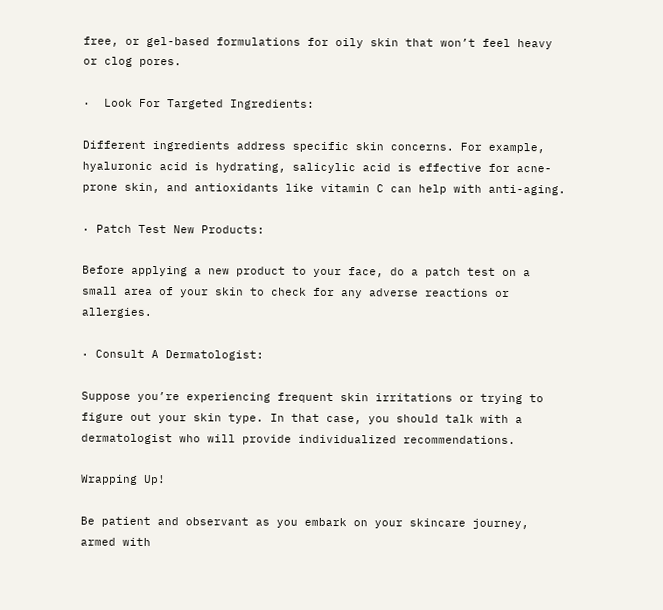free, or gel-based formulations for oily skin that won’t feel heavy or clog pores.

·  Look For Targeted Ingredients:

Different ingredients address specific skin concerns. For example, hyaluronic acid is hydrating, salicylic acid is effective for acne-prone skin, and antioxidants like vitamin C can help with anti-aging.

· Patch Test New Products:

Before applying a new product to your face, do a patch test on a small area of your skin to check for any adverse reactions or allergies.

· Consult A Dermatologist:

Suppose you’re experiencing frequent skin irritations or trying to figure out your skin type. In that case, you should talk with a dermatologist who will provide individualized recommendations.

Wrapping Up!

Be patient and observant as you embark on your skincare journey, armed with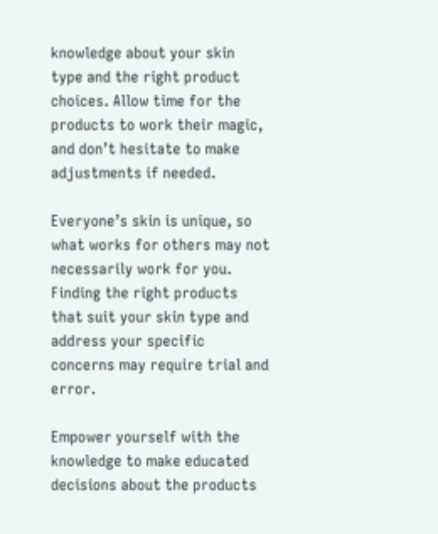knowledge about your skin type and the right product choices. Allow time for the products to work their magic, and don’t hesitate to make adjustments if needed.

Everyone’s skin is unique, so what works for others may not necessarily work for you. Finding the right products that suit your skin type and address your specific concerns may require trial and error.

Empower yourself with the knowledge to make educated decisions about the products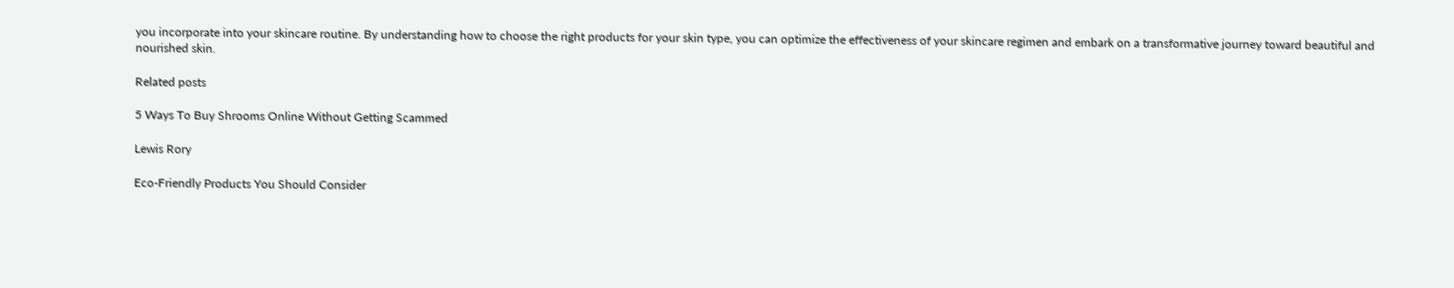you incorporate into your skincare routine. By understanding how to choose the right products for your skin type, you can optimize the effectiveness of your skincare regimen and embark on a transformative journey toward beautiful and nourished skin.

Related posts

5 Ways To Buy Shrooms Online Without Getting Scammed

Lewis Rory

Eco-Friendly Products You Should Consider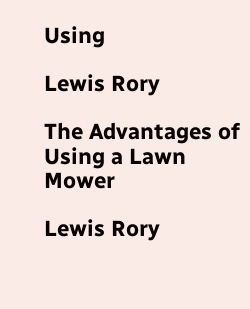Using

Lewis Rory

The Advantages of Using a Lawn Mower

Lewis Rory